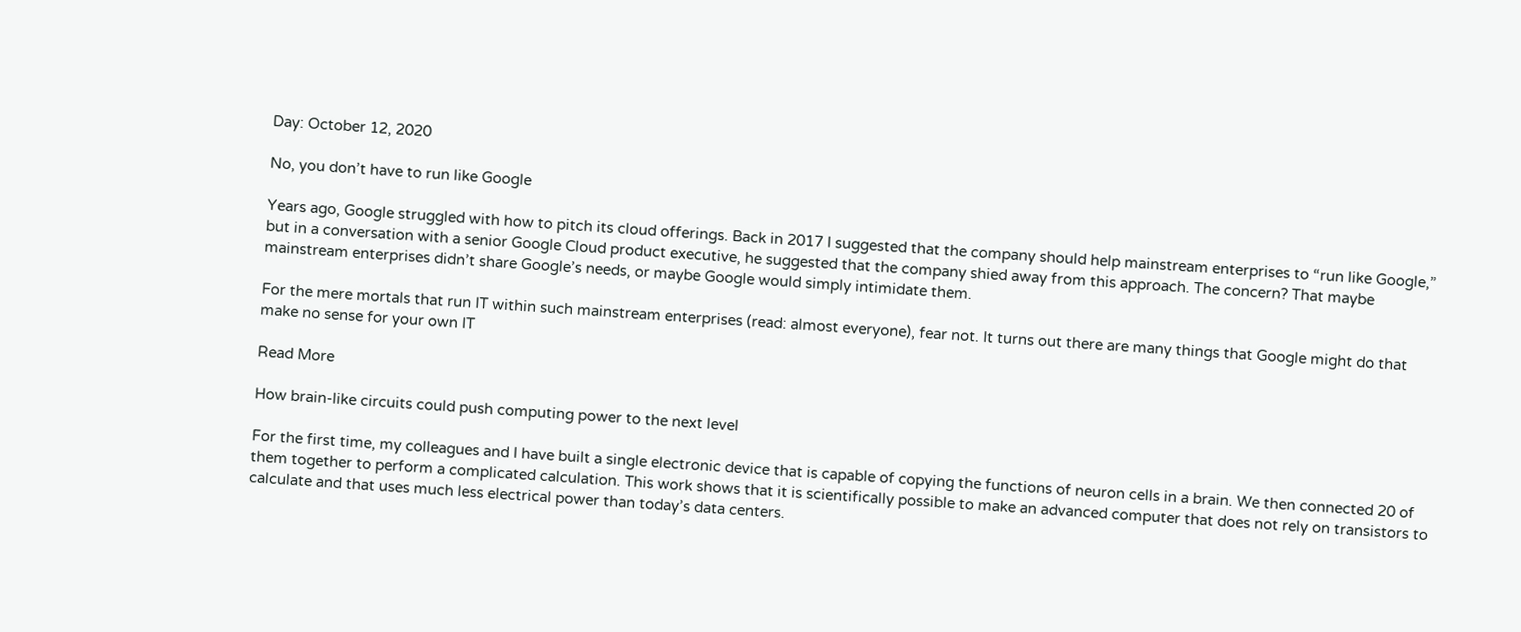Day: October 12, 2020

No, you don’t have to run like Google

Years ago, Google struggled with how to pitch its cloud offerings. Back in 2017 I suggested that the company should help mainstream enterprises to “run like Google,” but in a conversation with a senior Google Cloud product executive, he suggested that the company shied away from this approach. The concern? That maybe mainstream enterprises didn’t share Google’s needs, or maybe Google would simply intimidate them.

For the mere mortals that run IT within such mainstream enterprises (read: almost everyone), fear not. It turns out there are many things that Google might do that make no sense for your own IT

Read More

How brain-like circuits could push computing power to the next level

For the first time, my colleagues and I have built a single electronic device that is capable of copying the functions of neuron cells in a brain. We then connected 20 of them together to perform a complicated calculation. This work shows that it is scientifically possible to make an advanced computer that does not rely on transistors to calculate and that uses much less electrical power than today’s data centers.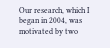Our research, which I began in 2004, was motivated by two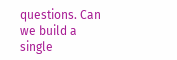questions. Can we build a single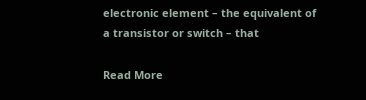electronic element – the equivalent of a transistor or switch – that

Read More